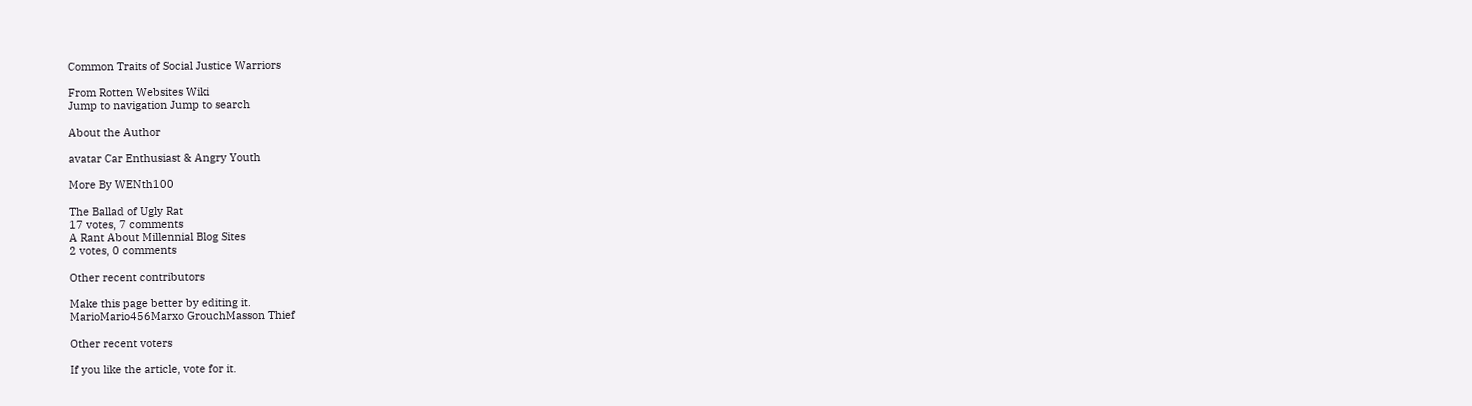Common Traits of Social Justice Warriors

From Rotten Websites Wiki
Jump to navigation Jump to search

About the Author

avatar Car Enthusiast & Angry Youth

More By WENth100

The Ballad of Ugly Rat
17 votes, 7 comments
A Rant About Millennial Blog Sites
2 votes, 0 comments

Other recent contributors

Make this page better by editing it.
MarioMario456Marxo GrouchMasson Thief

Other recent voters

If you like the article, vote for it.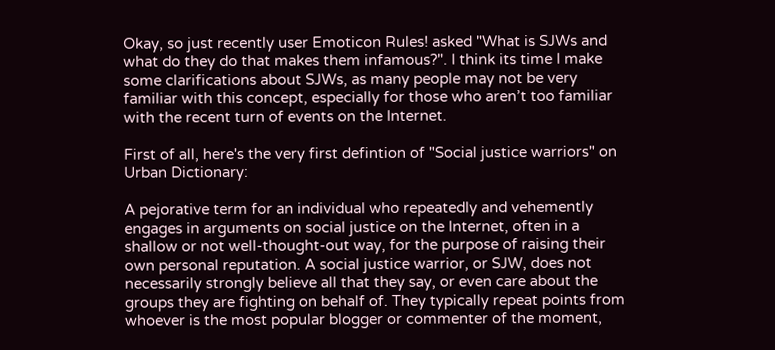Okay, so just recently user Emoticon Rules! asked "What is SJWs and what do they do that makes them infamous?". I think its time I make some clarifications about SJWs, as many people may not be very familiar with this concept, especially for those who aren’t too familiar with the recent turn of events on the Internet.

First of all, here's the very first defintion of "Social justice warriors" on Urban Dictionary:

A pejorative term for an individual who repeatedly and vehemently engages in arguments on social justice on the Internet, often in a shallow or not well-thought-out way, for the purpose of raising their own personal reputation. A social justice warrior, or SJW, does not necessarily strongly believe all that they say, or even care about the groups they are fighting on behalf of. They typically repeat points from whoever is the most popular blogger or commenter of the moment,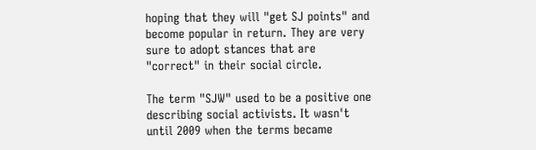hoping that they will "get SJ points" and become popular in return. They are very sure to adopt stances that are "correct" in their social circle.

The term "SJW" used to be a positive one describing social activists. It wasn't until 2009 when the terms became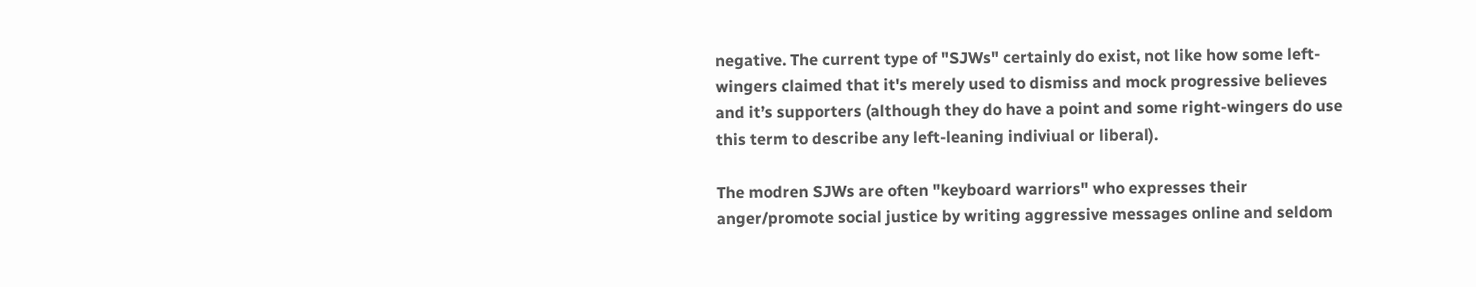negative. The current type of "SJWs" certainly do exist, not like how some left-wingers claimed that it's merely used to dismiss and mock progressive believes and it’s supporters (although they do have a point and some right-wingers do use this term to describe any left-leaning indiviual or liberal).

The modren SJWs are often "keyboard warriors" who expresses their anger/promote social justice by writing aggressive messages online and seldom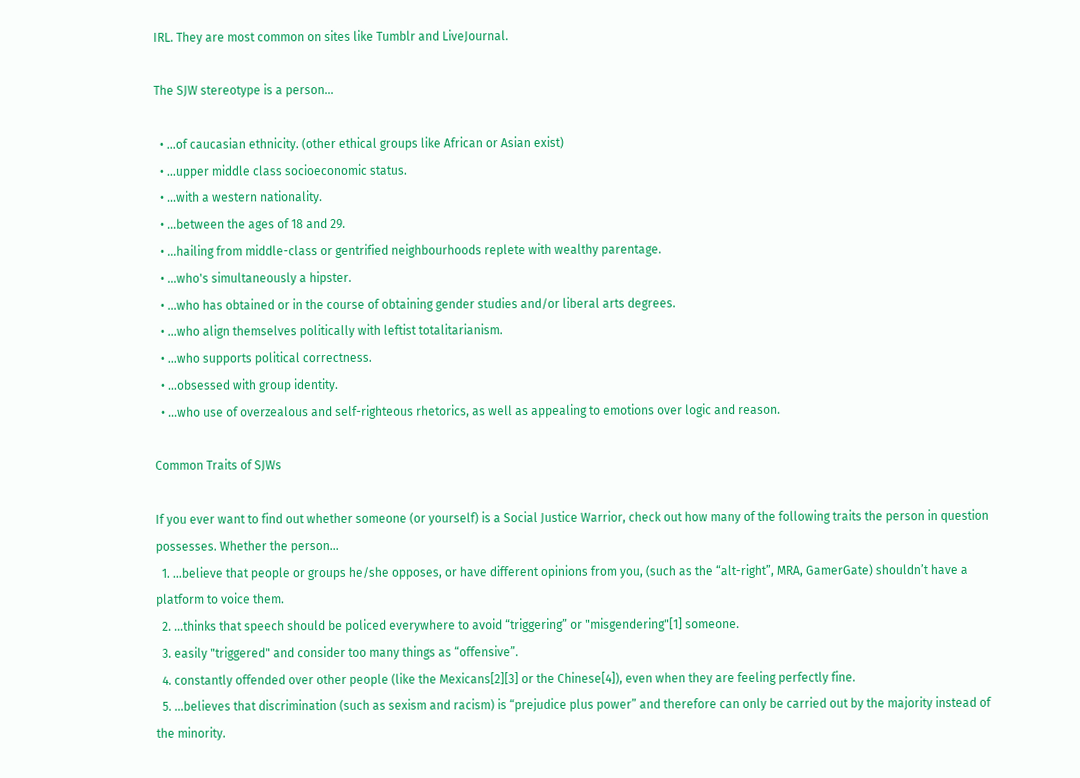IRL. They are most common on sites like Tumblr and LiveJournal.

The SJW stereotype is a person...

  • ...of caucasian ethnicity. (other ethical groups like African or Asian exist)
  • ...upper middle class socioeconomic status.
  • ...with a western nationality.
  • ...between the ages of 18 and 29.
  • ...hailing from middle-class or gentrified neighbourhoods replete with wealthy parentage.
  • ...who's simultaneously a hipster.
  • ...who has obtained or in the course of obtaining gender studies and/or liberal arts degrees.
  • ...who align themselves politically with leftist totalitarianism.
  • ...who supports political correctness.
  • ...obsessed with group identity.
  • ...who use of overzealous and self-righteous rhetorics, as well as appealing to emotions over logic and reason.

Common Traits of SJWs

If you ever want to find out whether someone (or yourself) is a Social Justice Warrior, check out how many of the following traits the person in question possesses. Whether the person...
  1. ...believe that people or groups he/she opposes, or have different opinions from you, (such as the “alt-right”, MRA, GamerGate) shouldn’t have a platform to voice them.
  2. ...thinks that speech should be policed everywhere to avoid “triggering” or "misgendering"[1] someone.
  3. easily "triggered" and consider too many things as “offensive”.
  4. constantly offended over other people (like the Mexicans[2][3] or the Chinese[4]), even when they are feeling perfectly fine.
  5. ...believes that discrimination (such as sexism and racism) is “prejudice plus power” and therefore can only be carried out by the majority instead of the minority.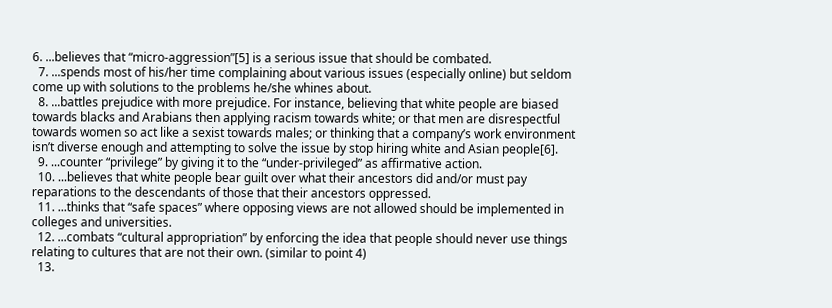6. ...believes that “micro-aggression”[5] is a serious issue that should be combated.
  7. ...spends most of his/her time complaining about various issues (especially online) but seldom come up with solutions to the problems he/she whines about.
  8. ...battles prejudice with more prejudice. For instance, believing that white people are biased towards blacks and Arabians then applying racism towards white; or that men are disrespectful towards women so act like a sexist towards males; or thinking that a company’s work environment isn’t diverse enough and attempting to solve the issue by stop hiring white and Asian people[6].
  9. ...counter “privilege” by giving it to the “under-privileged” as affirmative action.
  10. ...believes that white people bear guilt over what their ancestors did and/or must pay reparations to the descendants of those that their ancestors oppressed.
  11. ...thinks that “safe spaces” where opposing views are not allowed should be implemented in colleges and universities.
  12. ...combats “cultural appropriation” by enforcing the idea that people should never use things relating to cultures that are not their own. (similar to point 4)
  13.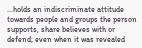...holds an indiscriminate attitude towards people and groups the person supports, share believes with or defend; even when it was revealed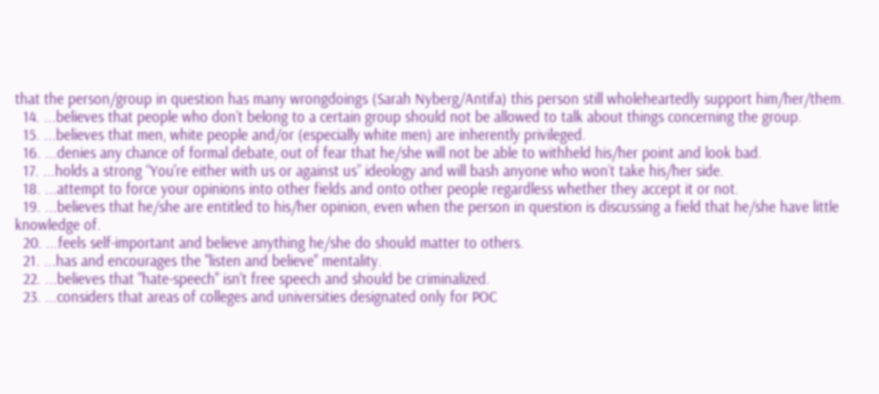that the person/group in question has many wrongdoings (Sarah Nyberg/Antifa) this person still wholeheartedly support him/her/them.
  14. ...believes that people who don’t belong to a certain group should not be allowed to talk about things concerning the group.
  15. ...believes that men, white people and/or (especially white men) are inherently privileged.
  16. ...denies any chance of formal debate, out of fear that he/she will not be able to withheld his/her point and look bad.
  17. ...holds a strong “You're either with us or against us” ideology and will bash anyone who won’t take his/her side.
  18. ...attempt to force your opinions into other fields and onto other people regardless whether they accept it or not.
  19. ...believes that he/she are entitled to his/her opinion, even when the person in question is discussing a field that he/she have little knowledge of.
  20. ...feels self-important and believe anything he/she do should matter to others.
  21. ...has and encourages the "listen and believe" mentality.
  22. ...believes that "hate-speech" isn't free speech and should be criminalized.
  23. ...considers that areas of colleges and universities designated only for POC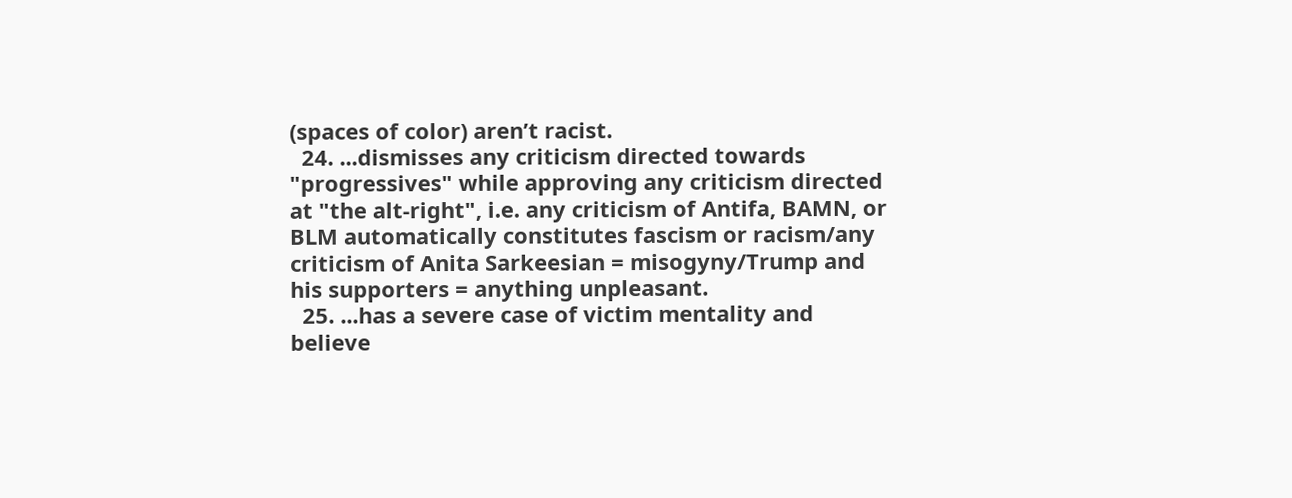(spaces of color) aren’t racist.
  24. ...dismisses any criticism directed towards "progressives" while approving any criticism directed at "the alt-right", i.e. any criticism of Antifa, BAMN, or BLM automatically constitutes fascism or racism/any criticism of Anita Sarkeesian = misogyny/Trump and his supporters = anything unpleasant.
  25. ...has a severe case of victim mentality and believe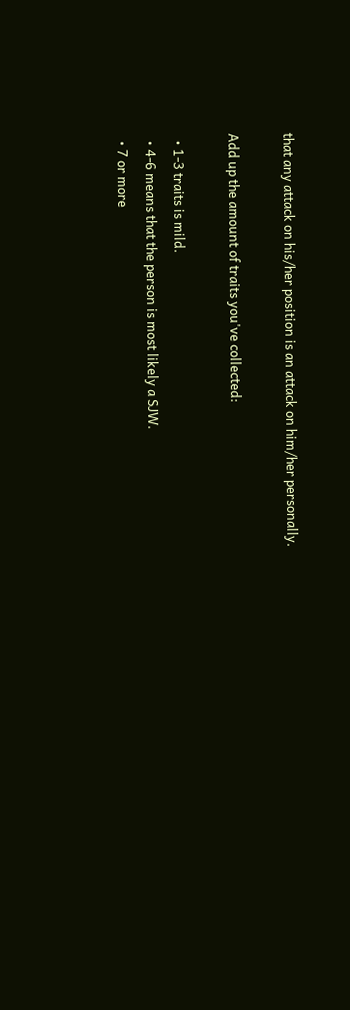that any attack on his/her position is an attack on him/her personally.

Add up the amount of traits you've collected:

  • 1-3 traits is mild.
  • 4-6 means that the person is most likely a SJW.
  • 7 or more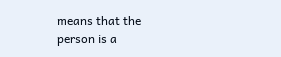means that the person is a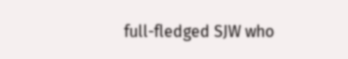full-fledged SJW who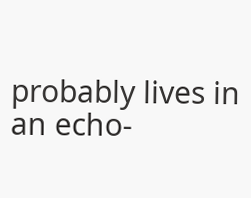probably lives in an echo-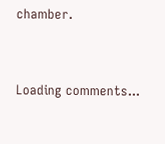chamber.


Loading comments...